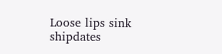Loose lips sink shipdates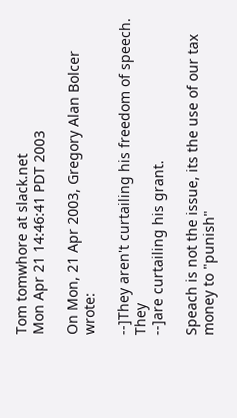Tom tomwhore at slack.net
Mon Apr 21 14:46:41 PDT 2003

On Mon, 21 Apr 2003, Gregory Alan Bolcer wrote:

--]They aren't curtailing his freedom of speech.  They
--]are curtailing his grant.

Speach is not the issue, its the use of our tax money to "punish"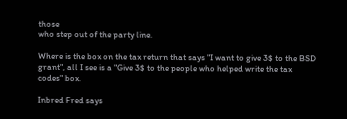those
who step out of the party line.

Where is the box on the tax return that says "I want to give 3$ to the BSD
grant", all I see is a "Give 3$ to the people who helped write the tax
codes" box.

Inbred Fred says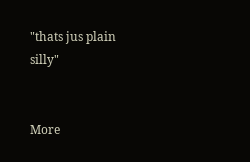"thats jus plain silly"


More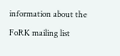information about the FoRK mailing list